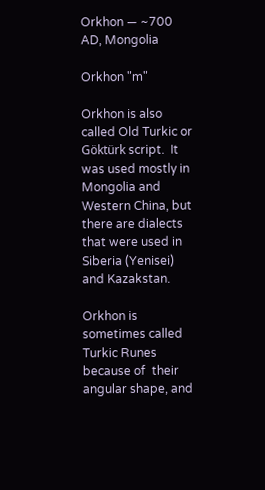Orkhon — ~700 AD, Mongolia

Orkhon "m"

Orkhon is also called Old Turkic or Göktürk script.  It was used mostly in Mongolia and Western China, but there are dialects that were used in Siberia (Yenisei) and Kazakstan.

Orkhon is sometimes called Turkic Runes because of  their angular shape, and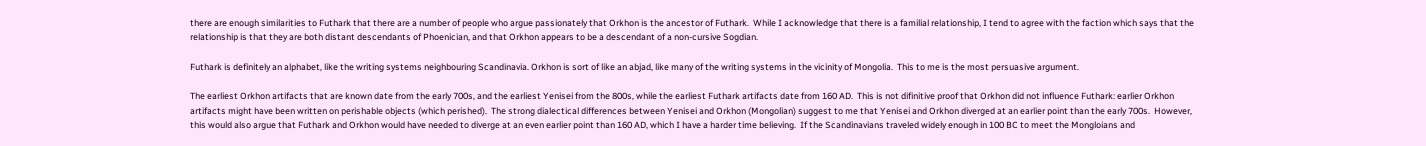there are enough similarities to Futhark that there are a number of people who argue passionately that Orkhon is the ancestor of Futhark.  While I acknowledge that there is a familial relationship, I tend to agree with the faction which says that the relationship is that they are both distant descendants of Phoenician, and that Orkhon appears to be a descendant of a non-cursive Sogdian.

Futhark is definitely an alphabet, like the writing systems neighbouring Scandinavia. Orkhon is sort of like an abjad, like many of the writing systems in the vicinity of Mongolia.  This to me is the most persuasive argument.

The earliest Orkhon artifacts that are known date from the early 700s, and the earliest Yenisei from the 800s, while the earliest Futhark artifacts date from 160 AD.  This is not difinitive proof that Orkhon did not influence Futhark: earlier Orkhon artifacts might have been written on perishable objects (which perished).  The strong dialectical differences between Yenisei and Orkhon (Mongolian) suggest to me that Yenisei and Orkhon diverged at an earlier point than the early 700s.  However, this would also argue that Futhark and Orkhon would have needed to diverge at an even earlier point than 160 AD, which I have a harder time believing.  If the Scandinavians traveled widely enough in 100 BC to meet the Mongloians and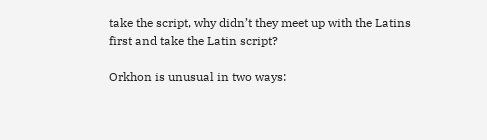take the script, why didn’t they meet up with the Latins first and take the Latin script?

Orkhon is unusual in two ways: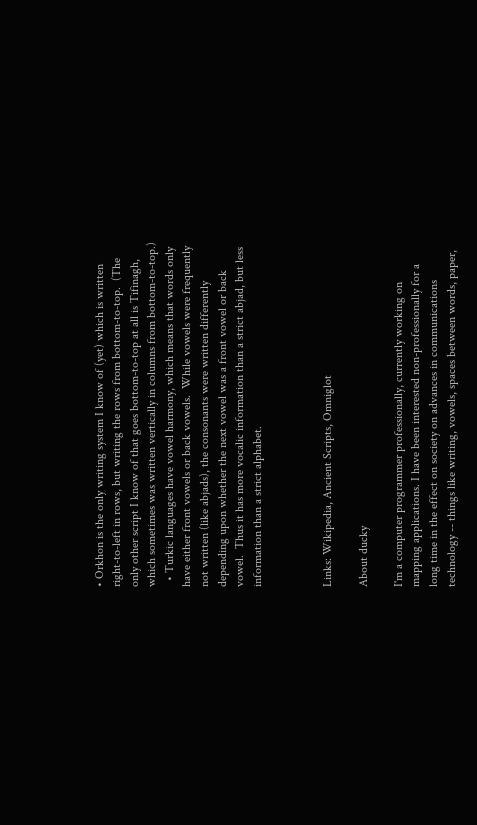• Orkhon is the only writing system I know of (yet) which is written right-to-left in rows, but writing the rows from bottom-to-top.  (The only other script I know of that goes bottom-to-top at all is Tifinagh, which sometimes was written vertically in columns from bottom-to-top.)
  • Turkic languages have vowel harmony, which means that words only have either front vowels or back vowels.  While vowels were frequently not written (like abjads), the consonants were written differently depending upon whether the next vowel was a front vowel or back vowel.  Thus it has more vocalic information than a strict abjad, but less information than a strict alphabet.



Links: Wikipedia, Ancient Scripts, Omniglot

About ducky

I'm a computer programmer professionally, currently working on mapping applications. I have been interested non-professionally for a long time in the effect on society on advances in communications technology -- things like writing, vowels, spaces between words, paper,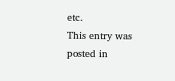etc.
This entry was posted in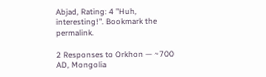Abjad, Rating: 4 "Huh, interesting!". Bookmark the permalink.

2 Responses to Orkhon — ~700 AD, Mongolia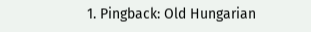1. Pingback: Old Hungarian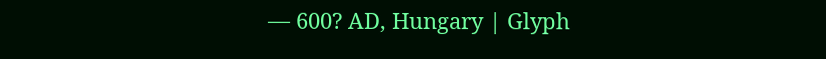— 600? AD, Hungary | Glyph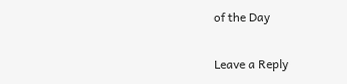of the Day

Leave a Reply